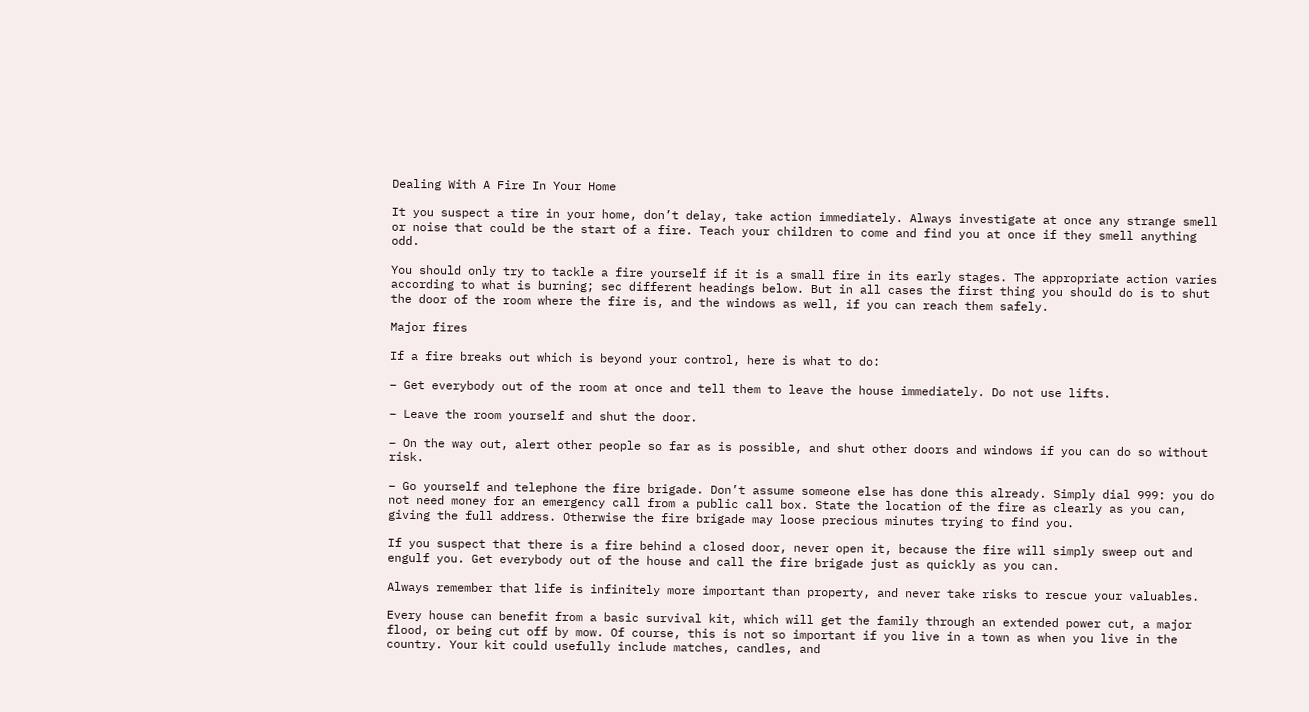Dealing With A Fire In Your Home

It you suspect a tire in your home, don’t delay, take action immediately. Always investigate at once any strange smell or noise that could be the start of a fire. Teach your children to come and find you at once if they smell anything odd.

You should only try to tackle a fire yourself if it is a small fire in its early stages. The appropriate action varies according to what is burning; sec different headings below. But in all cases the first thing you should do is to shut the door of the room where the fire is, and the windows as well, if you can reach them safely.

Major fires

If a fire breaks out which is beyond your control, here is what to do:

– Get everybody out of the room at once and tell them to leave the house immediately. Do not use lifts.

– Leave the room yourself and shut the door.

– On the way out, alert other people so far as is possible, and shut other doors and windows if you can do so without risk.

– Go yourself and telephone the fire brigade. Don’t assume someone else has done this already. Simply dial 999: you do not need money for an emergency call from a public call box. State the location of the fire as clearly as you can, giving the full address. Otherwise the fire brigade may loose precious minutes trying to find you.

If you suspect that there is a fire behind a closed door, never open it, because the fire will simply sweep out and engulf you. Get everybody out of the house and call the fire brigade just as quickly as you can.

Always remember that life is infinitely more important than property, and never take risks to rescue your valuables.

Every house can benefit from a basic survival kit, which will get the family through an extended power cut, a major flood, or being cut off by mow. Of course, this is not so important if you live in a town as when you live in the country. Your kit could usefully include matches, candles, and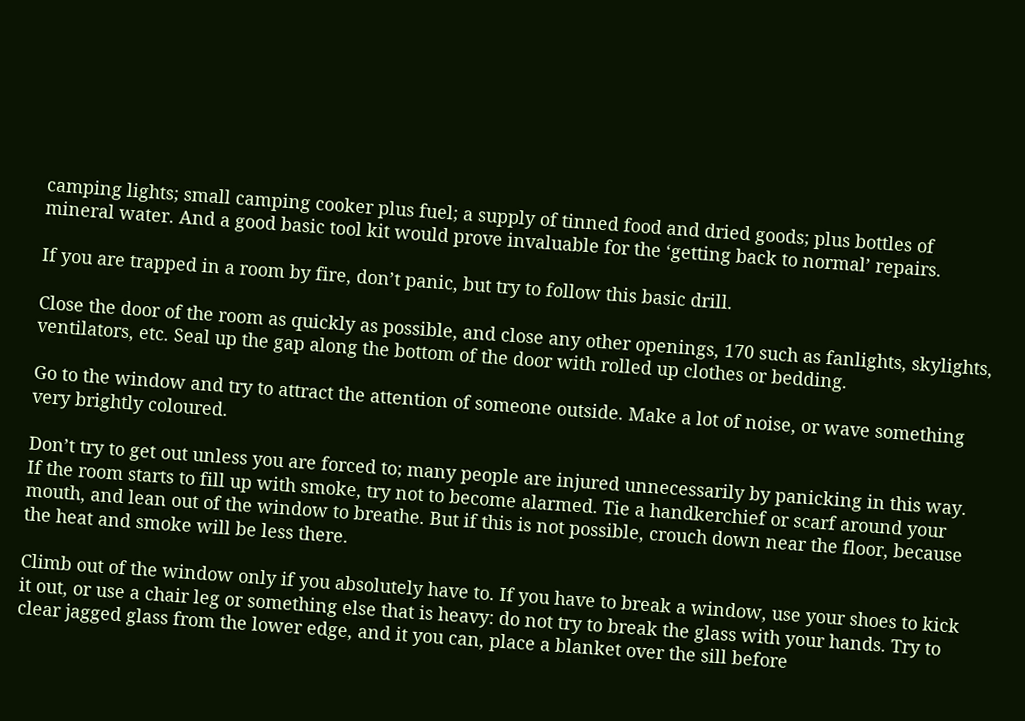camping lights; small camping cooker plus fuel; a supply of tinned food and dried goods; plus bottles of mineral water. And a good basic tool kit would prove invaluable for the ‘getting back to normal’ repairs.

If you are trapped in a room by fire, don’t panic, but try to follow this basic drill.

Close the door of the room as quickly as possible, and close any other openings, 170 such as fanlights, skylights, ventilators, etc. Seal up the gap along the bottom of the door with rolled up clothes or bedding.

Go to the window and try to attract the attention of someone outside. Make a lot of noise, or wave something very brightly coloured.

Don’t try to get out unless you are forced to; many people are injured unnecessarily by panicking in this way. If the room starts to fill up with smoke, try not to become alarmed. Tie a handkerchief or scarf around your mouth, and lean out of the window to breathe. But if this is not possible, crouch down near the floor, because the heat and smoke will be less there.

Climb out of the window only if you absolutely have to. If you have to break a window, use your shoes to kick it out, or use a chair leg or something else that is heavy: do not try to break the glass with your hands. Try to clear jagged glass from the lower edge, and it you can, place a blanket over the sill before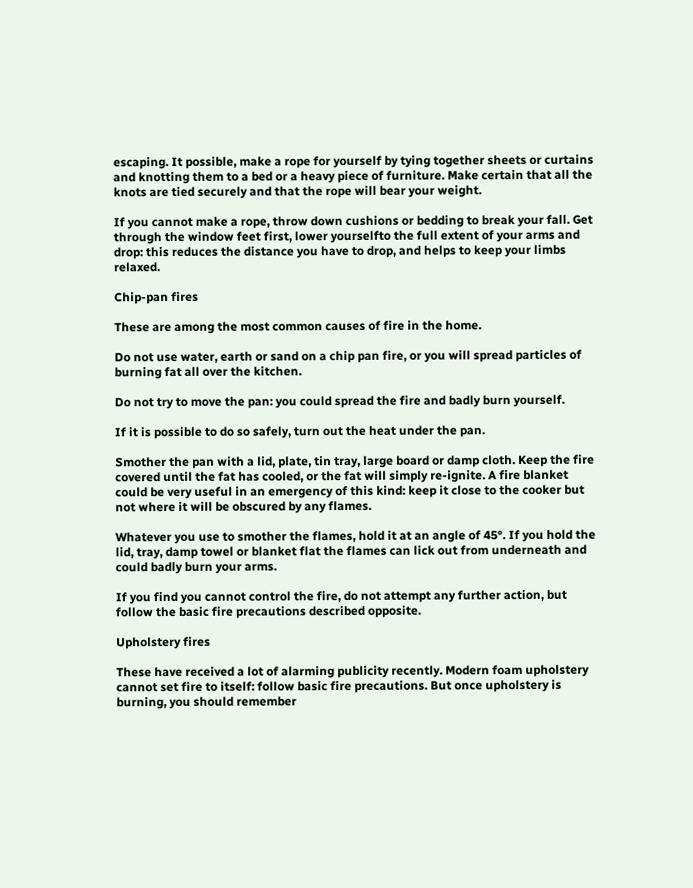escaping. It possible, make a rope for yourself by tying together sheets or curtains and knotting them to a bed or a heavy piece of furniture. Make certain that all the knots are tied securely and that the rope will bear your weight.

If you cannot make a rope, throw down cushions or bedding to break your fall. Get through the window feet first, lower yourselfto the full extent of your arms and drop: this reduces the distance you have to drop, and helps to keep your limbs relaxed.

Chip-pan fires

These are among the most common causes of fire in the home.

Do not use water, earth or sand on a chip pan fire, or you will spread particles of burning fat all over the kitchen.

Do not try to move the pan: you could spread the fire and badly burn yourself.

If it is possible to do so safely, turn out the heat under the pan.

Smother the pan with a lid, plate, tin tray, large board or damp cloth. Keep the fire covered until the fat has cooled, or the fat will simply re-ignite. A fire blanket could be very useful in an emergency of this kind: keep it close to the cooker but not where it will be obscured by any flames.

Whatever you use to smother the flames, hold it at an angle of 45°. If you hold the lid, tray, damp towel or blanket flat the flames can lick out from underneath and could badly burn your arms.

If you find you cannot control the fire, do not attempt any further action, but follow the basic fire precautions described opposite.

Upholstery fires

These have received a lot of alarming publicity recently. Modern foam upholstery cannot set fire to itself: follow basic fire precautions. But once upholstery is burning, you should remember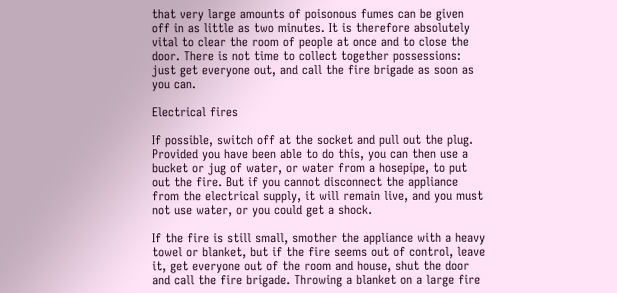that very large amounts of poisonous fumes can be given off in as little as two minutes. It is therefore absolutely vital to clear the room of people at once and to close the door. There is not time to collect together possessions: just get everyone out, and call the fire brigade as soon as you can.

Electrical fires

If possible, switch off at the socket and pull out the plug. Provided you have been able to do this, you can then use a bucket or jug of water, or water from a hosepipe, to put out the fire. But if you cannot disconnect the appliance from the electrical supply, it will remain live, and you must not use water, or you could get a shock.

If the fire is still small, smother the appliance with a heavy towel or blanket, but if the fire seems out of control, leave it, get everyone out of the room and house, shut the door and call the fire brigade. Throwing a blanket on a large fire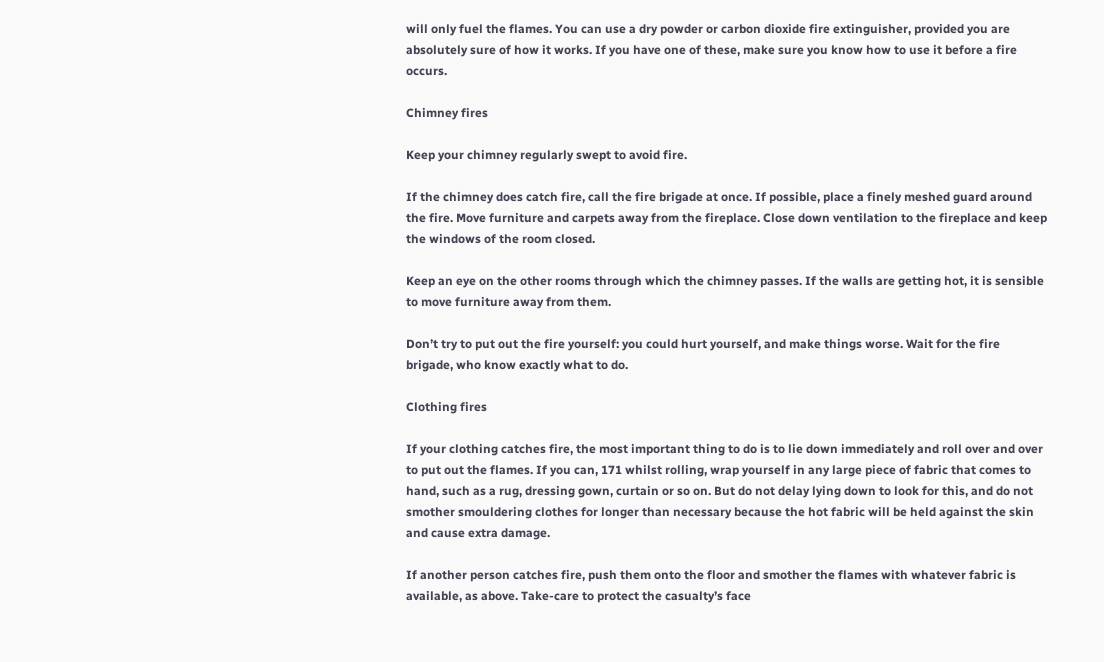will only fuel the flames. You can use a dry powder or carbon dioxide fire extinguisher, provided you are absolutely sure of how it works. If you have one of these, make sure you know how to use it before a fire occurs.

Chimney fires

Keep your chimney regularly swept to avoid fire.

If the chimney does catch fire, call the fire brigade at once. If possible, place a finely meshed guard around the fire. Move furniture and carpets away from the fireplace. Close down ventilation to the fireplace and keep the windows of the room closed.

Keep an eye on the other rooms through which the chimney passes. If the walls are getting hot, it is sensible to move furniture away from them.

Don’t try to put out the fire yourself: you could hurt yourself, and make things worse. Wait for the fire brigade, who know exactly what to do.

Clothing fires

If your clothing catches fire, the most important thing to do is to lie down immediately and roll over and over to put out the flames. If you can, 171 whilst rolling, wrap yourself in any large piece of fabric that comes to hand, such as a rug, dressing gown, curtain or so on. But do not delay lying down to look for this, and do not smother smouldering clothes for longer than necessary because the hot fabric will be held against the skin and cause extra damage.

If another person catches fire, push them onto the floor and smother the flames with whatever fabric is available, as above. Take-care to protect the casualty’s face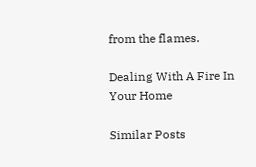from the flames.

Dealing With A Fire In Your Home

Similar Posts